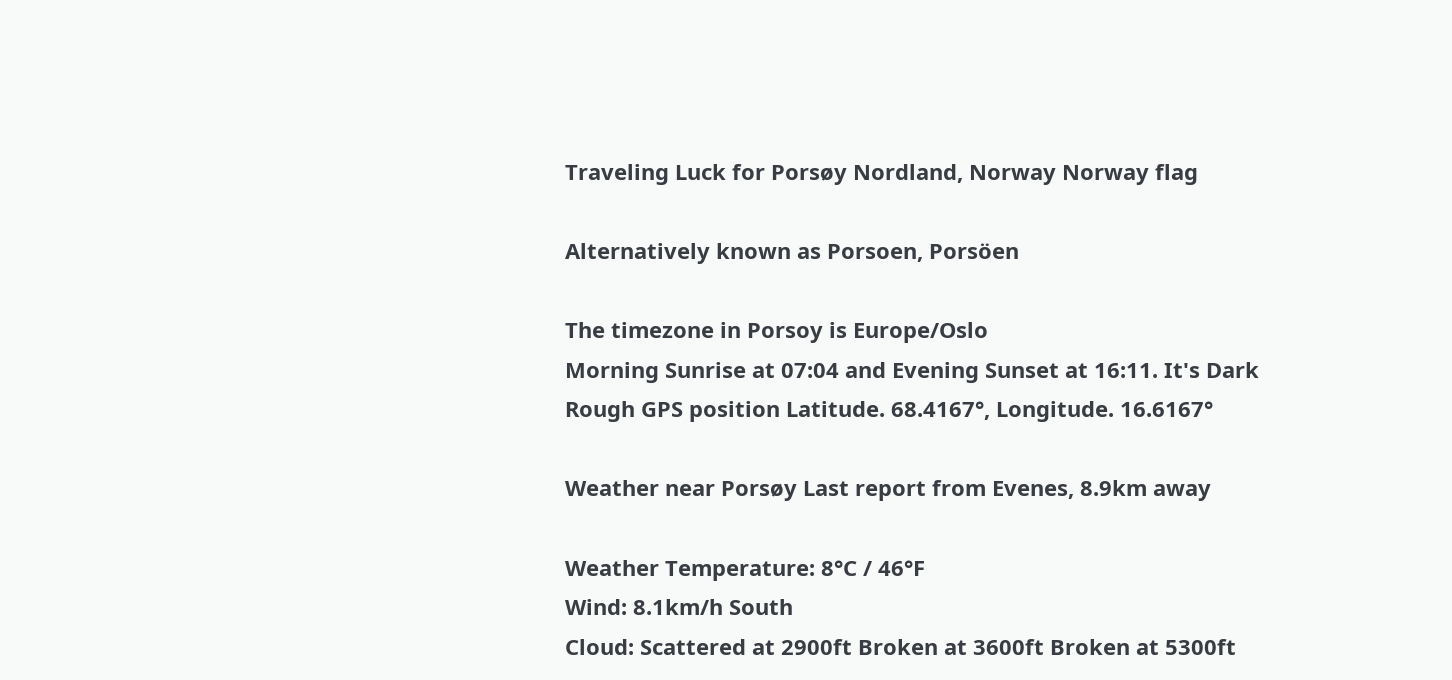Traveling Luck for Porsøy Nordland, Norway Norway flag

Alternatively known as Porsoen, Porsöen

The timezone in Porsoy is Europe/Oslo
Morning Sunrise at 07:04 and Evening Sunset at 16:11. It's Dark
Rough GPS position Latitude. 68.4167°, Longitude. 16.6167°

Weather near Porsøy Last report from Evenes, 8.9km away

Weather Temperature: 8°C / 46°F
Wind: 8.1km/h South
Cloud: Scattered at 2900ft Broken at 3600ft Broken at 5300ft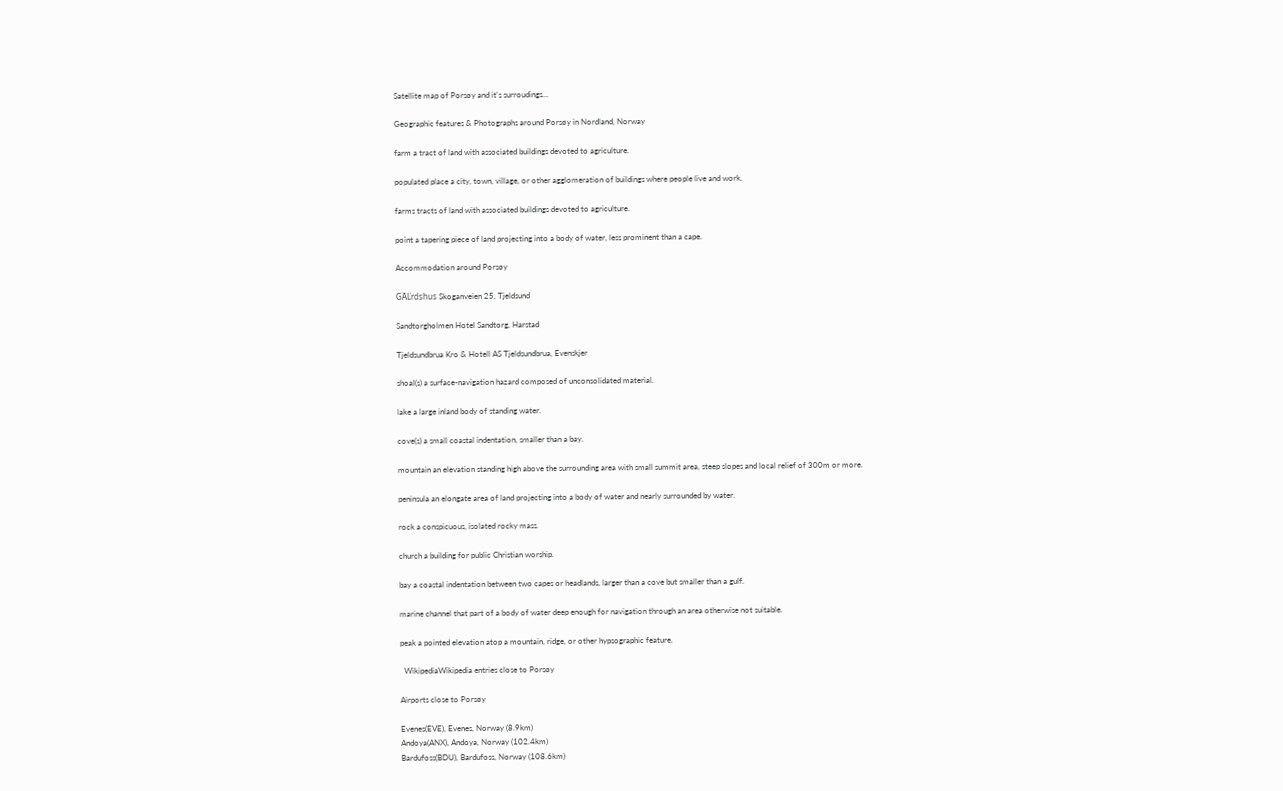Satellite map of Porsøy and it's surroudings...

Geographic features & Photographs around Porsøy in Nordland, Norway

farm a tract of land with associated buildings devoted to agriculture.

populated place a city, town, village, or other agglomeration of buildings where people live and work.

farms tracts of land with associated buildings devoted to agriculture.

point a tapering piece of land projecting into a body of water, less prominent than a cape.

Accommodation around Porsøy

GĂĽrdshus Skoganveien 25, Tjeldsund

Sandtorgholmen Hotel Sandtorg, Harstad

Tjeldsundbrua Kro & Hotell AS Tjeldsundbrua, Evenskjer

shoal(s) a surface-navigation hazard composed of unconsolidated material.

lake a large inland body of standing water.

cove(s) a small coastal indentation, smaller than a bay.

mountain an elevation standing high above the surrounding area with small summit area, steep slopes and local relief of 300m or more.

peninsula an elongate area of land projecting into a body of water and nearly surrounded by water.

rock a conspicuous, isolated rocky mass.

church a building for public Christian worship.

bay a coastal indentation between two capes or headlands, larger than a cove but smaller than a gulf.

marine channel that part of a body of water deep enough for navigation through an area otherwise not suitable.

peak a pointed elevation atop a mountain, ridge, or other hypsographic feature.

  WikipediaWikipedia entries close to Porsøy

Airports close to Porsøy

Evenes(EVE), Evenes, Norway (8.9km)
Andoya(ANX), Andoya, Norway (102.4km)
Bardufoss(BDU), Bardufoss, Norway (108.6km)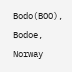Bodo(BOO), Bodoe, Norway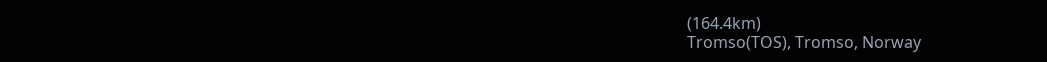(164.4km)
Tromso(TOS), Tromso, Norway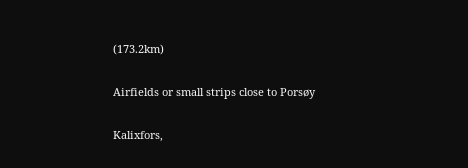(173.2km)

Airfields or small strips close to Porsøy

Kalixfors,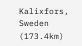Kalixfors, Sweden (173.4km)